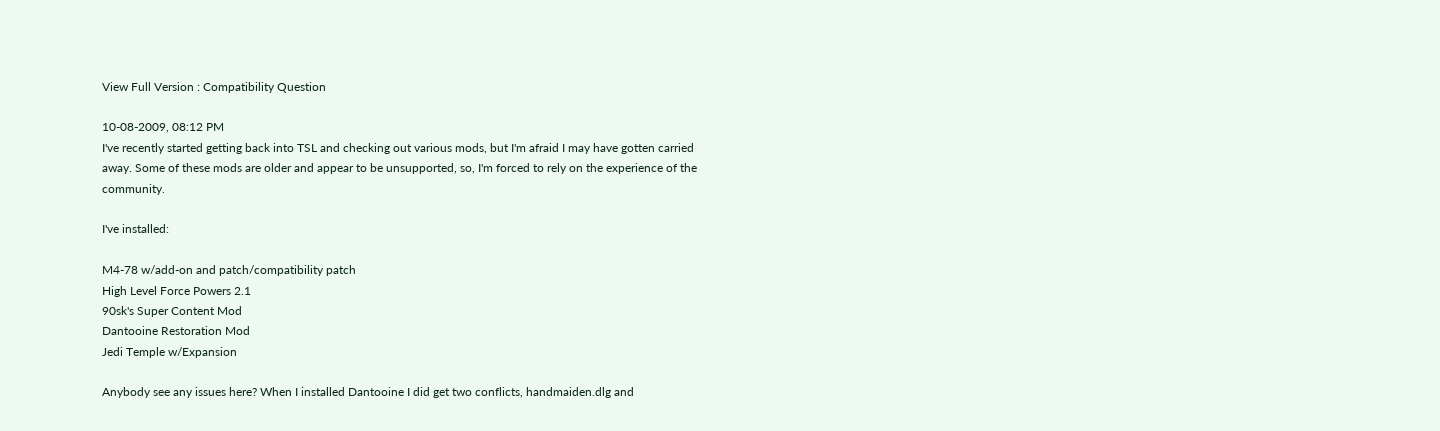View Full Version : Compatibility Question

10-08-2009, 08:12 PM
I've recently started getting back into TSL and checking out various mods, but I'm afraid I may have gotten carried away. Some of these mods are older and appear to be unsupported, so, I'm forced to rely on the experience of the community.

I've installed:

M4-78 w/add-on and patch/compatibility patch
High Level Force Powers 2.1
90sk's Super Content Mod
Dantooine Restoration Mod
Jedi Temple w/Expansion

Anybody see any issues here? When I installed Dantooine I did get two conflicts, handmaiden.dlg and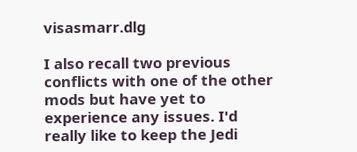visasmarr.dlg

I also recall two previous conflicts with one of the other mods but have yet to experience any issues. I'd really like to keep the Jedi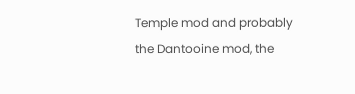Temple mod and probably the Dantooine mod, the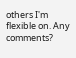others I'm flexible on. Any comments?